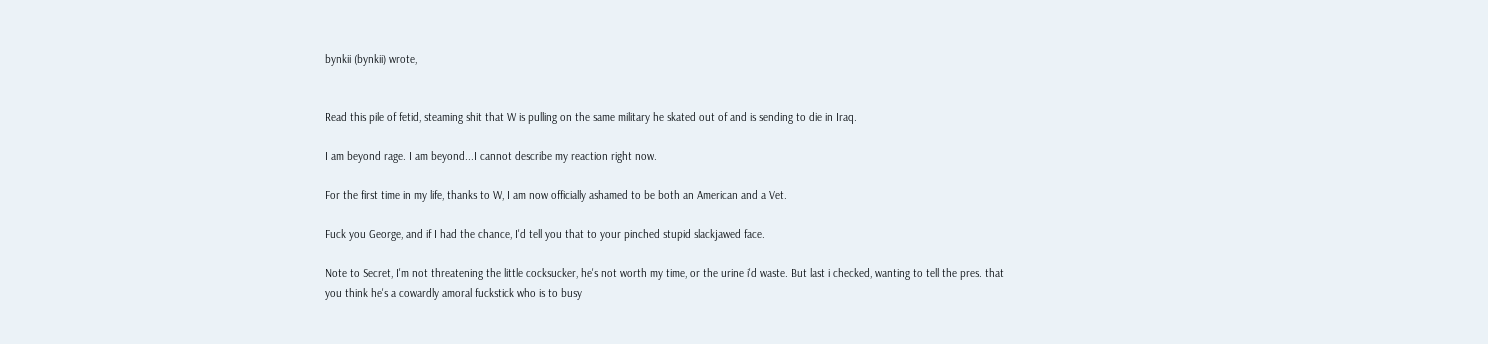bynkii (bynkii) wrote,


Read this pile of fetid, steaming shit that W is pulling on the same military he skated out of and is sending to die in Iraq.

I am beyond rage. I am beyond...I cannot describe my reaction right now.

For the first time in my life, thanks to W, I am now officially ashamed to be both an American and a Vet.

Fuck you George, and if I had the chance, I'd tell you that to your pinched stupid slackjawed face.

Note to Secret, I'm not threatening the little cocksucker, he's not worth my time, or the urine i'd waste. But last i checked, wanting to tell the pres. that you think he's a cowardly amoral fuckstick who is to busy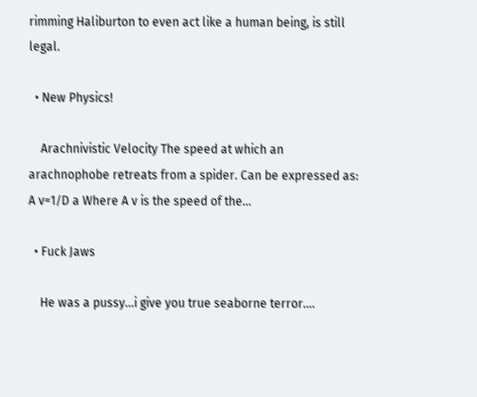rimming Haliburton to even act like a human being, is still legal.

  • New Physics!

    Arachnivistic Velocity The speed at which an arachnophobe retreats from a spider. Can be expressed as: A v=1/D a Where A v is the speed of the…

  • Fuck Jaws

    He was a pussy...i give you true seaborne terror....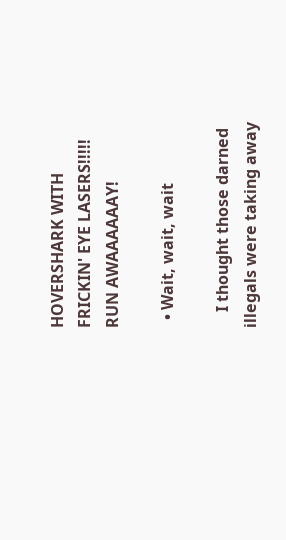HOVERSHARK WITH FRICKIN' EYE LASERS!!!!! RUN AWAAAAAAY!

  • Wait, wait, wait

    I thought those darned illegals were taking away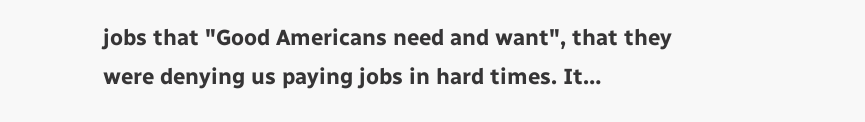jobs that "Good Americans need and want", that they were denying us paying jobs in hard times. It…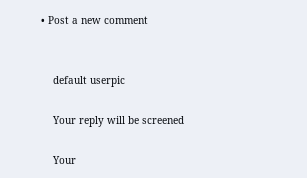• Post a new comment


    default userpic

    Your reply will be screened

    Your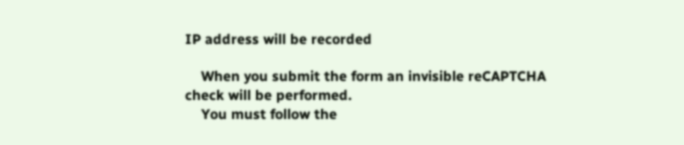IP address will be recorded

    When you submit the form an invisible reCAPTCHA check will be performed.
    You must follow the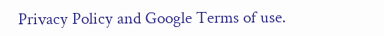Privacy Policy and Google Terms of use.